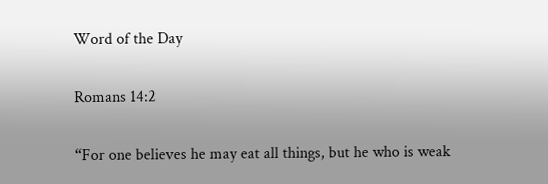Word of the Day

Romans 14:2

“For one believes he may eat all things, but he who is weak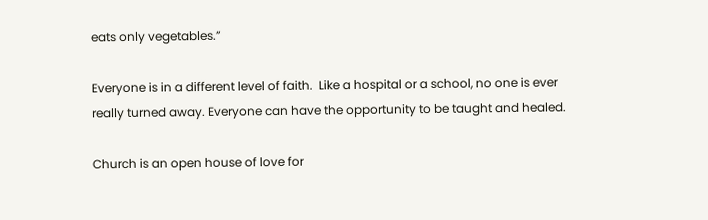eats only vegetables.”

Everyone is in a different level of faith.  Like a hospital or a school, no one is ever really turned away. Everyone can have the opportunity to be taught and healed.

Church is an open house of love for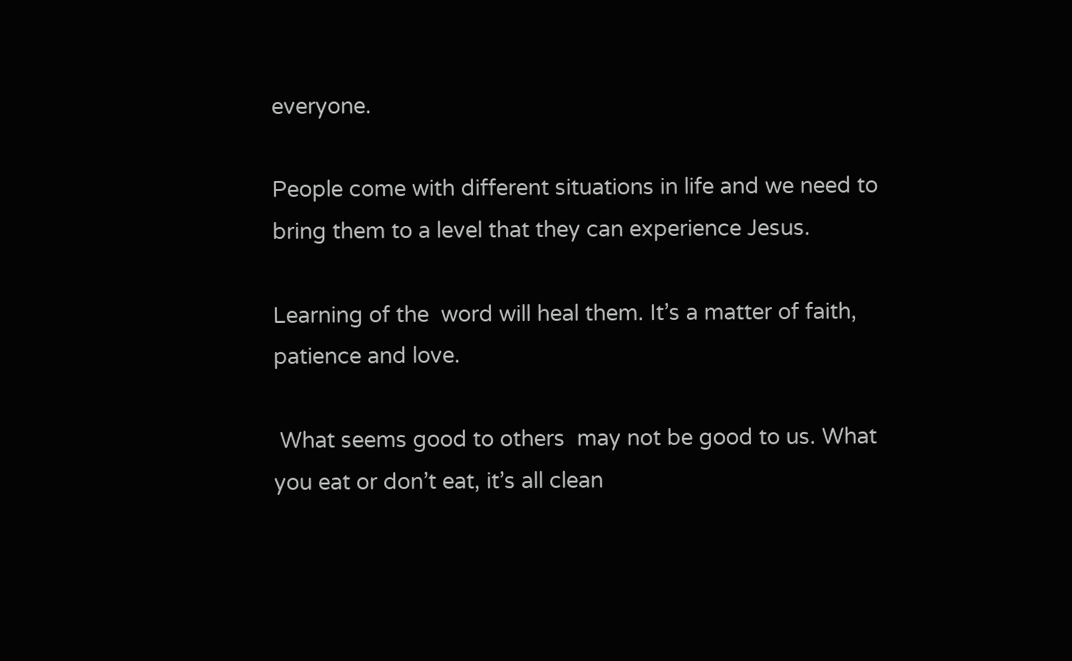everyone.

People come with different situations in life and we need to bring them to a level that they can experience Jesus.

Learning of the  word will heal them. It’s a matter of faith, patience and love.

 What seems good to others  may not be good to us. What you eat or don’t eat, it’s all clean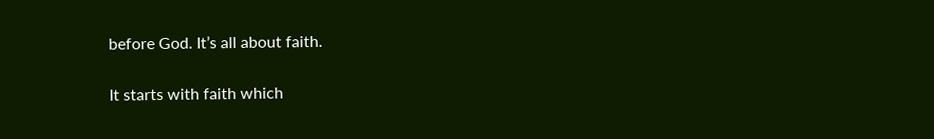before God. It’s all about faith.

It starts with faith which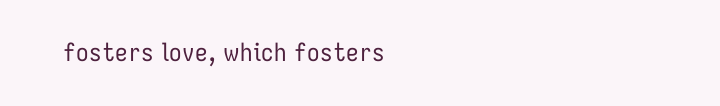fosters love, which fosters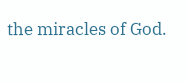the miracles of God.